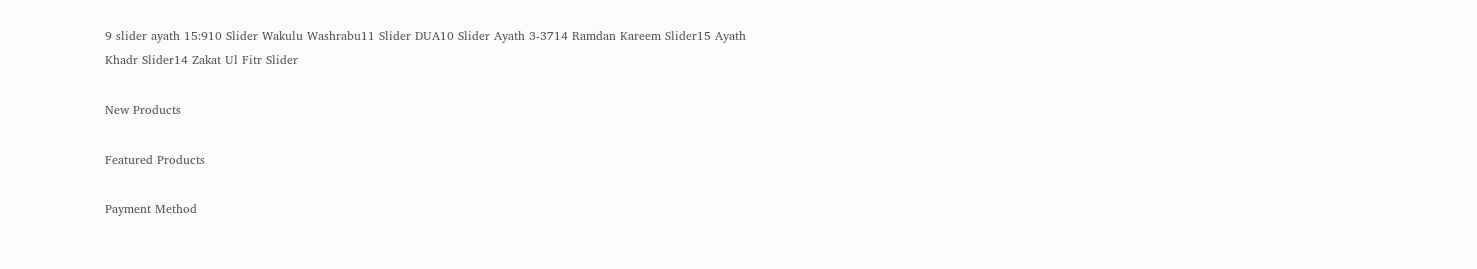9 slider ayath 15:910 Slider Wakulu Washrabu11 Slider DUA10 Slider Ayath 3-3714 Ramdan Kareem Slider15 Ayath Khadr Slider14 Zakat Ul Fitr Slider

New Products

Featured Products

Payment Method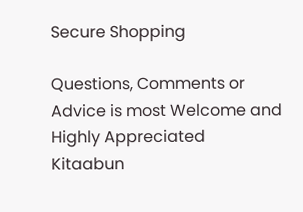Secure Shopping

Questions, Comments or Advice is most Welcome and Highly Appreciated
Kitaabun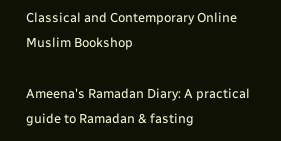Classical and Contemporary Online Muslim Bookshop

Ameena's Ramadan Diary: A practical guide to Ramadan & fasting